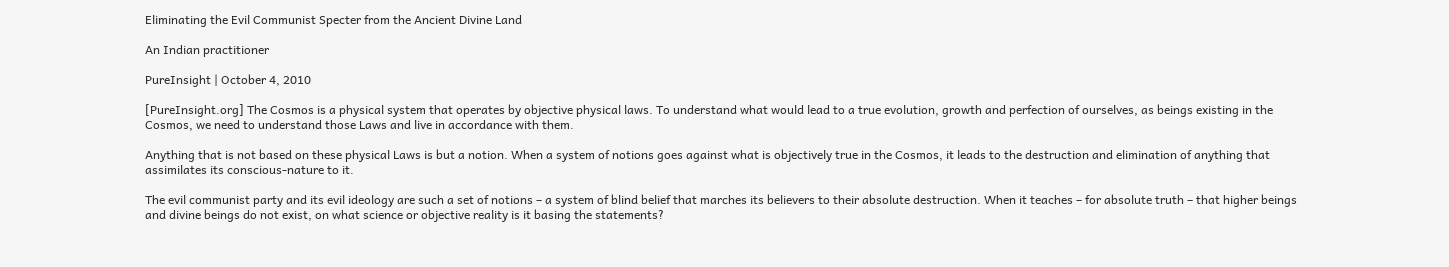Eliminating the Evil Communist Specter from the Ancient Divine Land

An Indian practitioner

PureInsight | October 4, 2010

[PureInsight.org] The Cosmos is a physical system that operates by objective physical laws. To understand what would lead to a true evolution, growth and perfection of ourselves, as beings existing in the Cosmos, we need to understand those Laws and live in accordance with them.

Anything that is not based on these physical Laws is but a notion. When a system of notions goes against what is objectively true in the Cosmos, it leads to the destruction and elimination of anything that assimilates its conscious-nature to it.

The evil communist party and its evil ideology are such a set of notions – a system of blind belief that marches its believers to their absolute destruction. When it teaches – for absolute truth – that higher beings and divine beings do not exist, on what science or objective reality is it basing the statements?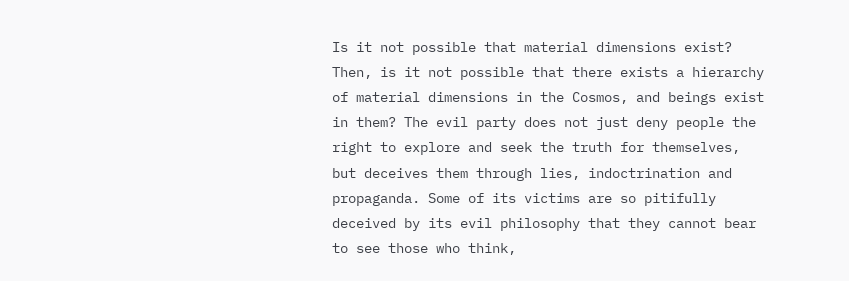Is it not possible that material dimensions exist? Then, is it not possible that there exists a hierarchy of material dimensions in the Cosmos, and beings exist in them? The evil party does not just deny people the right to explore and seek the truth for themselves, but deceives them through lies, indoctrination and propaganda. Some of its victims are so pitifully deceived by its evil philosophy that they cannot bear to see those who think,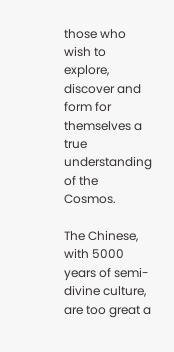those who wish to explore, discover and form for themselves a true understanding of the Cosmos.

The Chinese, with 5000 years of semi-divine culture, are too great a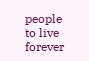people to live forever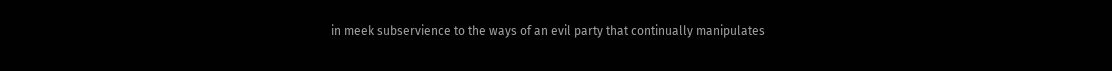in meek subservience to the ways of an evil party that continually manipulates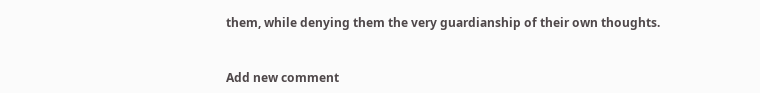them, while denying them the very guardianship of their own thoughts.


Add new comment